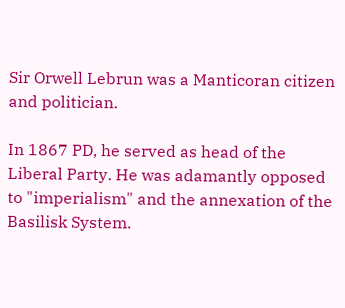Sir Orwell Lebrun was a Manticoran citizen and politician.

In 1867 PD, he served as head of the Liberal Party. He was adamantly opposed to "imperialism" and the annexation of the Basilisk System.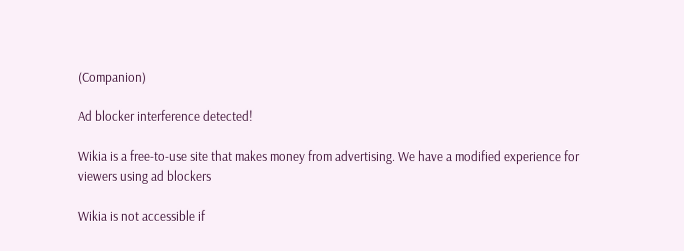(Companion)

Ad blocker interference detected!

Wikia is a free-to-use site that makes money from advertising. We have a modified experience for viewers using ad blockers

Wikia is not accessible if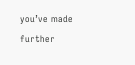you’ve made further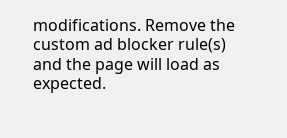modifications. Remove the custom ad blocker rule(s) and the page will load as expected.